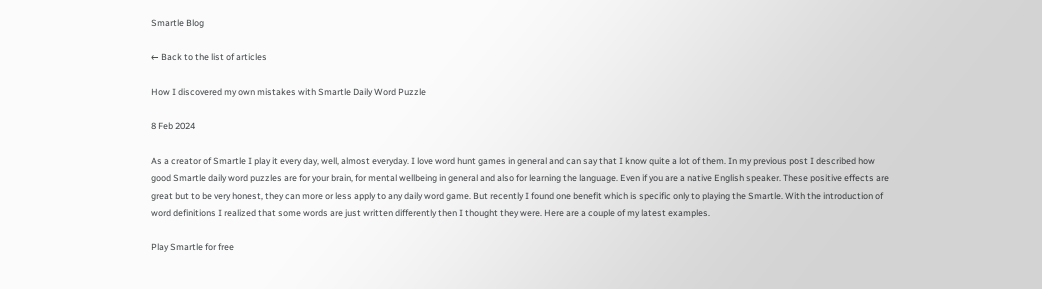Smartle Blog

← Back to the list of articles

How I discovered my own mistakes with Smartle Daily Word Puzzle

8 Feb 2024

As a creator of Smartle I play it every day, well, almost everyday. I love word hunt games in general and can say that I know quite a lot of them. In my previous post I described how good Smartle daily word puzzles are for your brain, for mental wellbeing in general and also for learning the language. Even if you are a native English speaker. These positive effects are great but to be very honest, they can more or less apply to any daily word game. But recently I found one benefit which is specific only to playing the Smartle. With the introduction of word definitions I realized that some words are just written differently then I thought they were. Here are a couple of my latest examples.

Play Smartle for free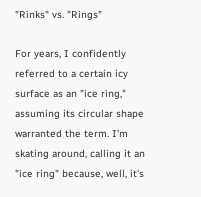"Rinks" vs. "Rings"

For years, I confidently referred to a certain icy surface as an "ice ring," assuming its circular shape warranted the term. I'm skating around, calling it an "ice ring" because, well, it's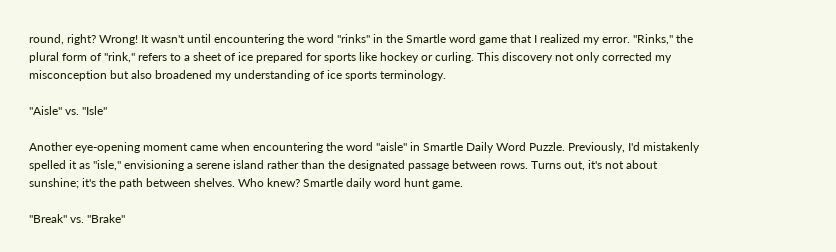round, right? Wrong! It wasn't until encountering the word "rinks" in the Smartle word game that I realized my error. "Rinks," the plural form of "rink," refers to a sheet of ice prepared for sports like hockey or curling. This discovery not only corrected my misconception but also broadened my understanding of ice sports terminology.

"Aisle" vs. "Isle"

Another eye-opening moment came when encountering the word "aisle" in Smartle Daily Word Puzzle. Previously, I'd mistakenly spelled it as "isle," envisioning a serene island rather than the designated passage between rows. Turns out, it's not about sunshine; it's the path between shelves. Who knew? Smartle daily word hunt game.

"Break" vs. "Brake"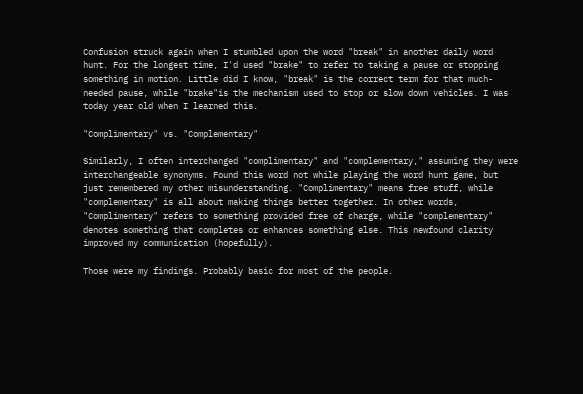Confusion struck again when I stumbled upon the word "break" in another daily word hunt. For the longest time, I'd used "brake" to refer to taking a pause or stopping something in motion. Little did I know, "break" is the correct term for that much-needed pause, while "brake"is the mechanism used to stop or slow down vehicles. I was today year old when I learned this.

"Complimentary" vs. "Complementary"

Similarly, I often interchanged "complimentary" and "complementary," assuming they were interchangeable synonyms. Found this word not while playing the word hunt game, but just remembered my other misunderstanding. "Complimentary" means free stuff, while "complementary" is all about making things better together. In other words, "Complimentary" refers to something provided free of charge, while "complementary" denotes something that completes or enhances something else. This newfound clarity improved my communication (hopefully).

Those were my findings. Probably basic for most of the people.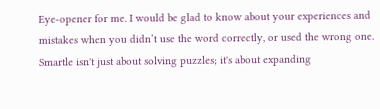Eye-opener for me. I would be glad to know about your experiences and mistakes when you didn’t use the word correctly, or used the wrong one. Smartle isn't just about solving puzzles; it's about expanding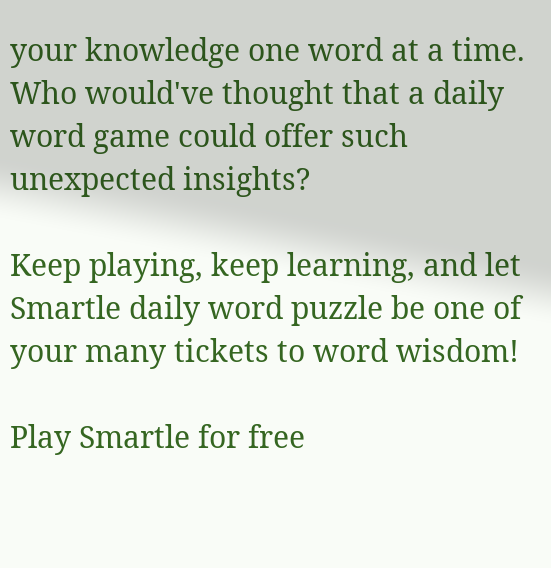your knowledge one word at a time. Who would've thought that a daily word game could offer such unexpected insights?

Keep playing, keep learning, and let Smartle daily word puzzle be one of your many tickets to word wisdom!

Play Smartle for free